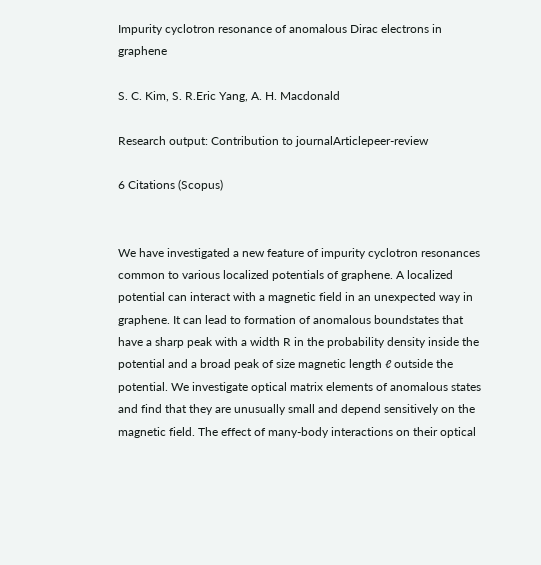Impurity cyclotron resonance of anomalous Dirac electrons in graphene

S. C. Kim, S. R.Eric Yang, A. H. Macdonald

Research output: Contribution to journalArticlepeer-review

6 Citations (Scopus)


We have investigated a new feature of impurity cyclotron resonances common to various localized potentials of graphene. A localized potential can interact with a magnetic field in an unexpected way in graphene. It can lead to formation of anomalous boundstates that have a sharp peak with a width R in the probability density inside the potential and a broad peak of size magnetic length ℓ outside the potential. We investigate optical matrix elements of anomalous states and find that they are unusually small and depend sensitively on the magnetic field. The effect of many-body interactions on their optical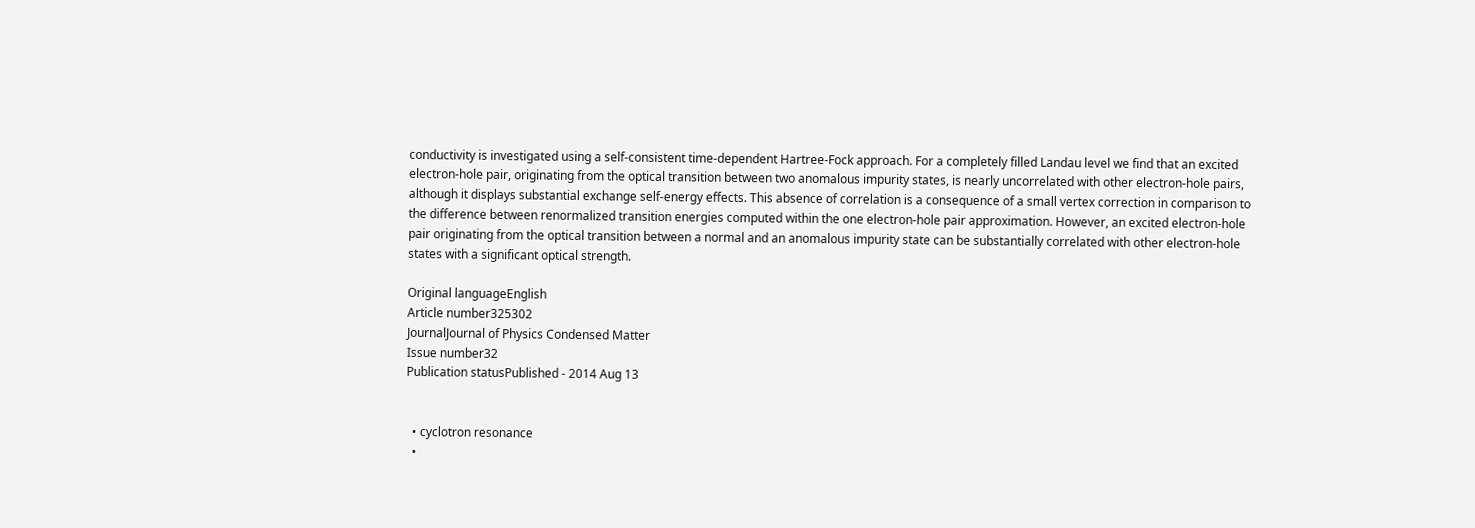conductivity is investigated using a self-consistent time-dependent Hartree-Fock approach. For a completely filled Landau level we find that an excited electron-hole pair, originating from the optical transition between two anomalous impurity states, is nearly uncorrelated with other electron-hole pairs, although it displays substantial exchange self-energy effects. This absence of correlation is a consequence of a small vertex correction in comparison to the difference between renormalized transition energies computed within the one electron-hole pair approximation. However, an excited electron-hole pair originating from the optical transition between a normal and an anomalous impurity state can be substantially correlated with other electron-hole states with a significant optical strength.

Original languageEnglish
Article number325302
JournalJournal of Physics Condensed Matter
Issue number32
Publication statusPublished - 2014 Aug 13


  • cyclotron resonance
  •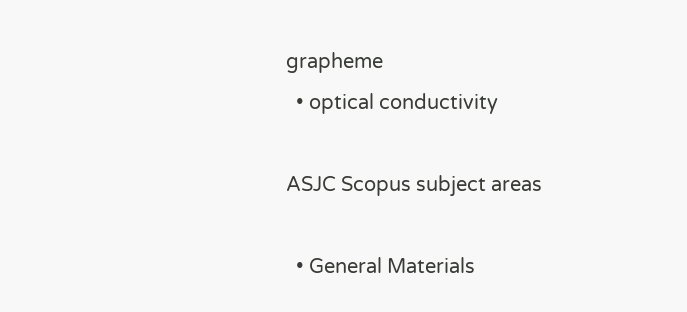grapheme
  • optical conductivity

ASJC Scopus subject areas

  • General Materials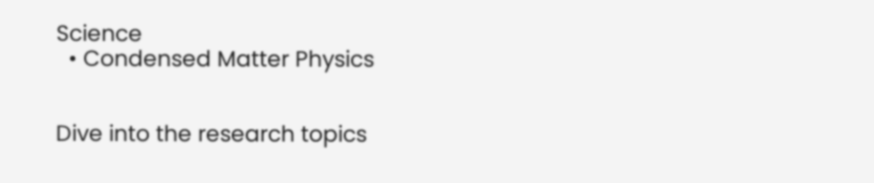Science
  • Condensed Matter Physics


Dive into the research topics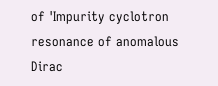of 'Impurity cyclotron resonance of anomalous Dirac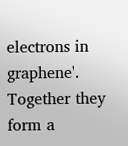electrons in graphene'. Together they form a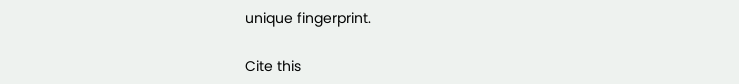unique fingerprint.

Cite this